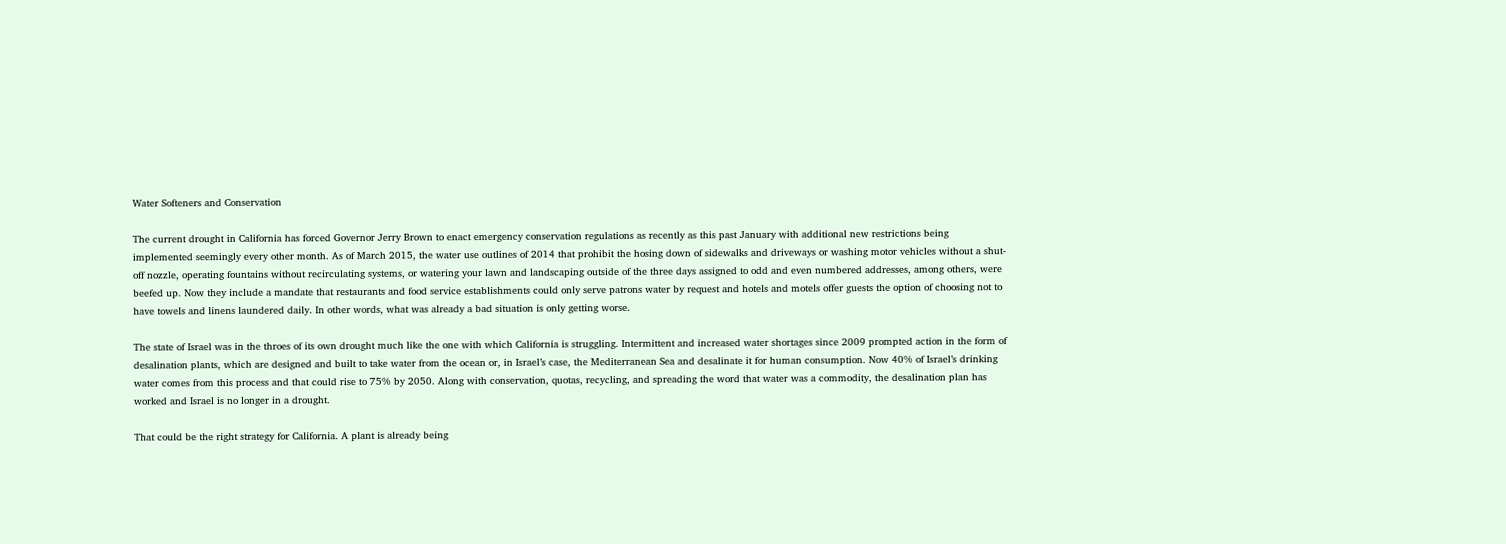Water Softeners and Conservation

The current drought in California has forced Governor Jerry Brown to enact emergency conservation regulations as recently as this past January with additional new restrictions being implemented seemingly every other month. As of March 2015, the water use outlines of 2014 that prohibit the hosing down of sidewalks and driveways or washing motor vehicles without a shut-off nozzle, operating fountains without recirculating systems, or watering your lawn and landscaping outside of the three days assigned to odd and even numbered addresses, among others, were beefed up. Now they include a mandate that restaurants and food service establishments could only serve patrons water by request and hotels and motels offer guests the option of choosing not to have towels and linens laundered daily. In other words, what was already a bad situation is only getting worse.

The state of Israel was in the throes of its own drought much like the one with which California is struggling. Intermittent and increased water shortages since 2009 prompted action in the form of desalination plants, which are designed and built to take water from the ocean or, in Israel’s case, the Mediterranean Sea and desalinate it for human consumption. Now 40% of Israel’s drinking water comes from this process and that could rise to 75% by 2050. Along with conservation, quotas, recycling, and spreading the word that water was a commodity, the desalination plan has worked and Israel is no longer in a drought.

That could be the right strategy for California. A plant is already being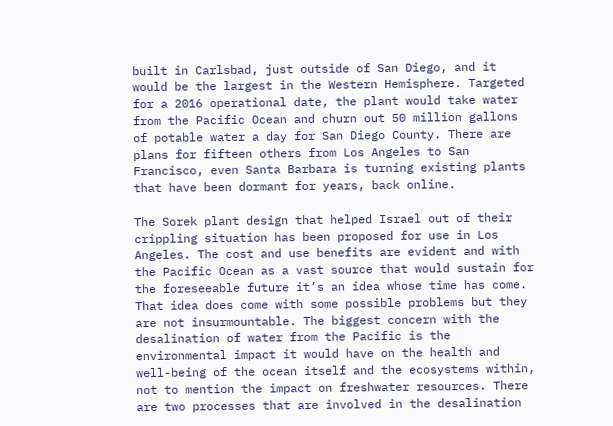built in Carlsbad, just outside of San Diego, and it would be the largest in the Western Hemisphere. Targeted for a 2016 operational date, the plant would take water from the Pacific Ocean and churn out 50 million gallons of potable water a day for San Diego County. There are plans for fifteen others from Los Angeles to San Francisco, even Santa Barbara is turning existing plants that have been dormant for years, back online.

The Sorek plant design that helped Israel out of their crippling situation has been proposed for use in Los Angeles. The cost and use benefits are evident and with the Pacific Ocean as a vast source that would sustain for the foreseeable future it’s an idea whose time has come. That idea does come with some possible problems but they are not insurmountable. The biggest concern with the desalination of water from the Pacific is the environmental impact it would have on the health and well-being of the ocean itself and the ecosystems within, not to mention the impact on freshwater resources. There are two processes that are involved in the desalination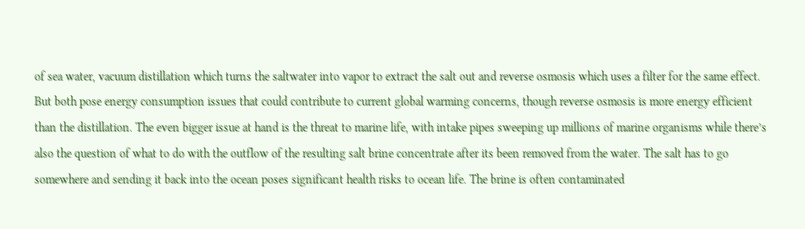of sea water, vacuum distillation which turns the saltwater into vapor to extract the salt out and reverse osmosis which uses a filter for the same effect. But both pose energy consumption issues that could contribute to current global warming concerns, though reverse osmosis is more energy efficient than the distillation. The even bigger issue at hand is the threat to marine life, with intake pipes sweeping up millions of marine organisms while there’s also the question of what to do with the outflow of the resulting salt brine concentrate after its been removed from the water. The salt has to go somewhere and sending it back into the ocean poses significant health risks to ocean life. The brine is often contaminated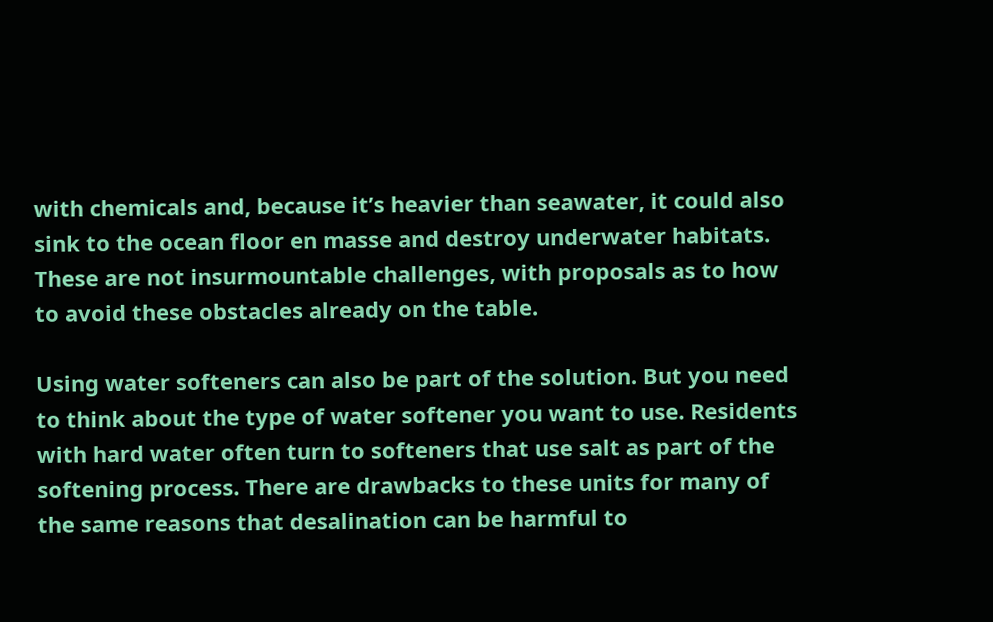with chemicals and, because it’s heavier than seawater, it could also sink to the ocean floor en masse and destroy underwater habitats. These are not insurmountable challenges, with proposals as to how to avoid these obstacles already on the table.

Using water softeners can also be part of the solution. But you need to think about the type of water softener you want to use. Residents with hard water often turn to softeners that use salt as part of the softening process. There are drawbacks to these units for many of the same reasons that desalination can be harmful to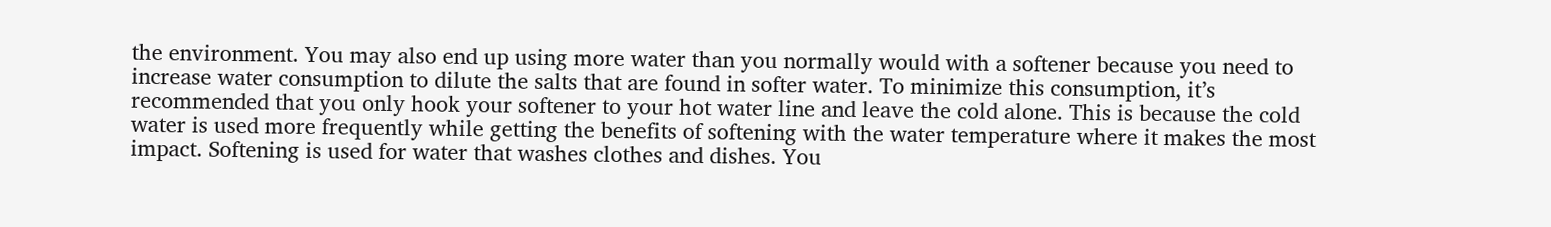the environment. You may also end up using more water than you normally would with a softener because you need to increase water consumption to dilute the salts that are found in softer water. To minimize this consumption, it’s recommended that you only hook your softener to your hot water line and leave the cold alone. This is because the cold water is used more frequently while getting the benefits of softening with the water temperature where it makes the most impact. Softening is used for water that washes clothes and dishes. You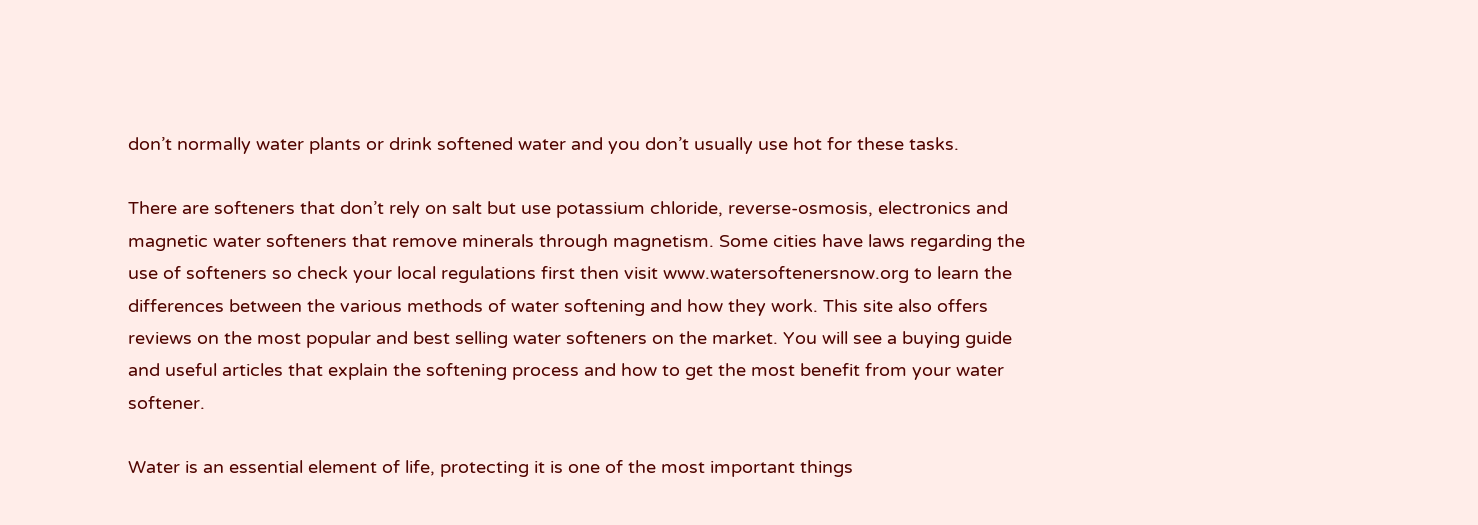don’t normally water plants or drink softened water and you don’t usually use hot for these tasks.

There are softeners that don’t rely on salt but use potassium chloride, reverse-osmosis, electronics and magnetic water softeners that remove minerals through magnetism. Some cities have laws regarding the use of softeners so check your local regulations first then visit www.watersoftenersnow.org to learn the differences between the various methods of water softening and how they work. This site also offers reviews on the most popular and best selling water softeners on the market. You will see a buying guide and useful articles that explain the softening process and how to get the most benefit from your water softener.

Water is an essential element of life, protecting it is one of the most important things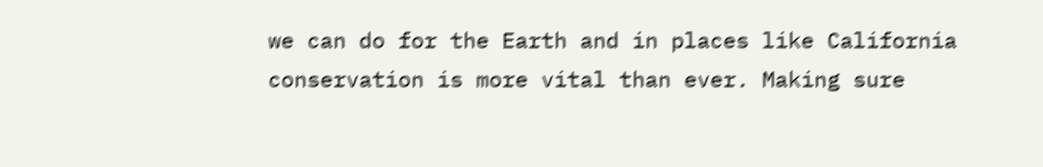we can do for the Earth and in places like California conservation is more vital than ever. Making sure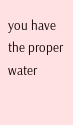you have the proper water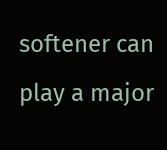softener can play a major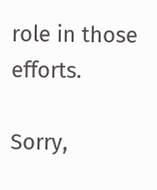role in those efforts.

Sorry,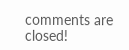comments are closed!